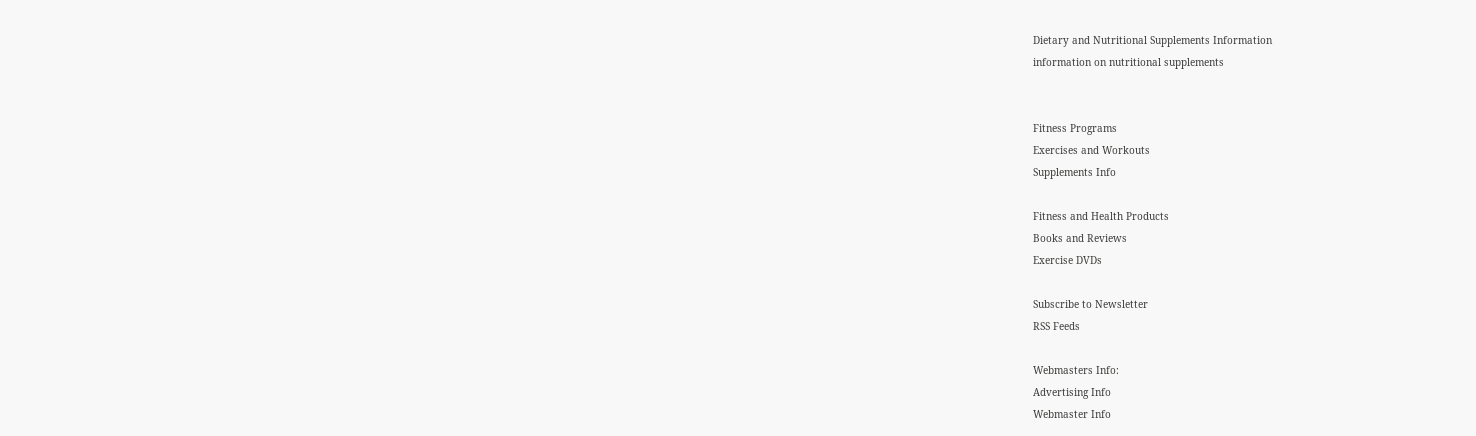Dietary and Nutritional Supplements Information
information on nutritional supplements


Fitness Programs
Exercises and Workouts
Supplements Info

Fitness and Health Products
Books and Reviews
Exercise DVDs

Subscribe to Newsletter
RSS Feeds

Webmasters Info:
Advertising Info
Webmaster Info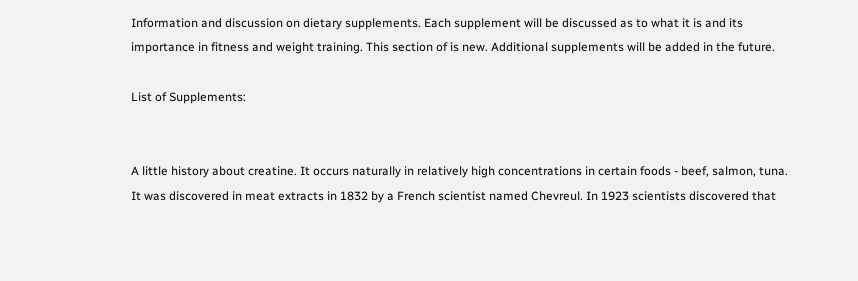Information and discussion on dietary supplements. Each supplement will be discussed as to what it is and its importance in fitness and weight training. This section of is new. Additional supplements will be added in the future.

List of Supplements:


A little history about creatine. It occurs naturally in relatively high concentrations in certain foods - beef, salmon, tuna. It was discovered in meat extracts in 1832 by a French scientist named Chevreul. In 1923 scientists discovered that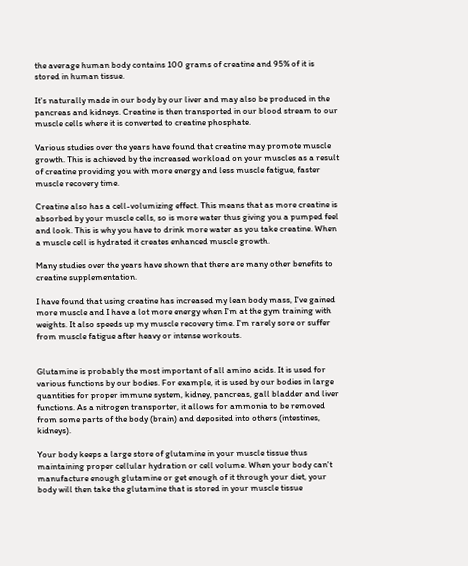the average human body contains 100 grams of creatine and 95% of it is stored in human tissue.

It's naturally made in our body by our liver and may also be produced in the pancreas and kidneys. Creatine is then transported in our blood stream to our muscle cells where it is converted to creatine phosphate.

Various studies over the years have found that creatine may promote muscle growth. This is achieved by the increased workload on your muscles as a result of creatine providing you with more energy and less muscle fatigue, faster muscle recovery time.

Creatine also has a cell-volumizing effect. This means that as more creatine is absorbed by your muscle cells, so is more water thus giving you a pumped feel and look. This is why you have to drink more water as you take creatine. When a muscle cell is hydrated it creates enhanced muscle growth.

Many studies over the years have shown that there are many other benefits to creatine supplementation.

I have found that using creatine has increased my lean body mass, I've gained more muscle and I have a lot more energy when I'm at the gym training with weights. It also speeds up my muscle recovery time. I'm rarely sore or suffer from muscle fatigue after heavy or intense workouts.


Glutamine is probably the most important of all amino acids. It is used for various functions by our bodies. For example, it is used by our bodies in large quantities for proper immune system, kidney, pancreas, gall bladder and liver functions. As a nitrogen transporter, it allows for ammonia to be removed from some parts of the body (brain) and deposited into others (intestines, kidneys).

Your body keeps a large store of glutamine in your muscle tissue thus maintaining proper cellular hydration or cell volume. When your body can't manufacture enough glutamine or get enough of it through your diet, your body will then take the glutamine that is stored in your muscle tissue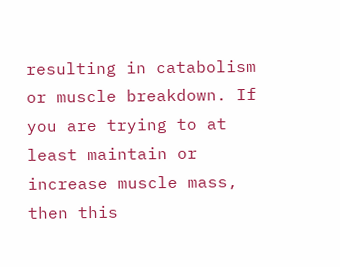resulting in catabolism or muscle breakdown. If you are trying to at least maintain or increase muscle mass, then this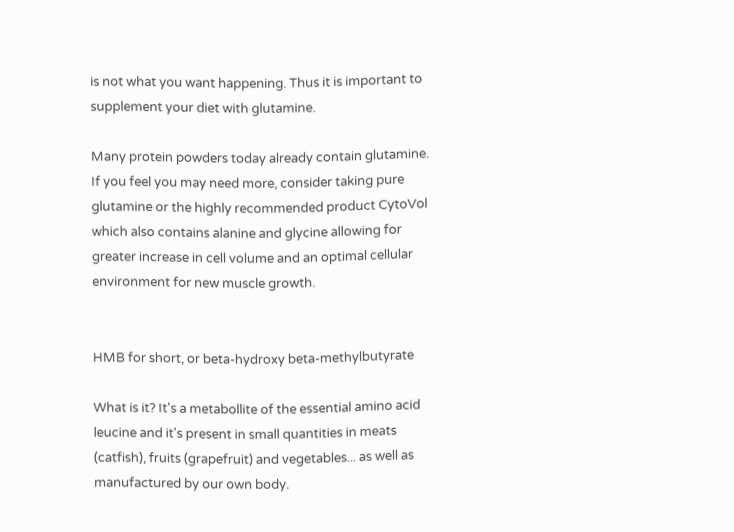is not what you want happening. Thus it is important to supplement your diet with glutamine.

Many protein powders today already contain glutamine. If you feel you may need more, consider taking pure glutamine or the highly recommended product CytoVol which also contains alanine and glycine allowing for greater increase in cell volume and an optimal cellular environment for new muscle growth.


HMB for short, or beta-hydroxy beta-methylbutyrate

What is it? It's a metabollite of the essential amino acid leucine and it's present in small quantities in meats (catfish), fruits (grapefruit) and vegetables... as well as manufactured by our own body.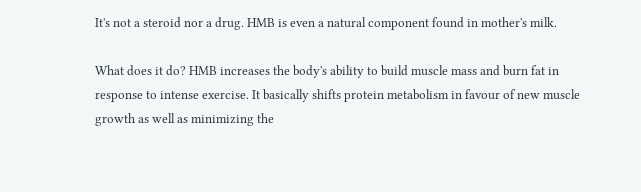It's not a steroid nor a drug. HMB is even a natural component found in mother's milk.

What does it do? HMB increases the body's ability to build muscle mass and burn fat in response to intense exercise. It basically shifts protein metabolism in favour of new muscle growth as well as minimizing the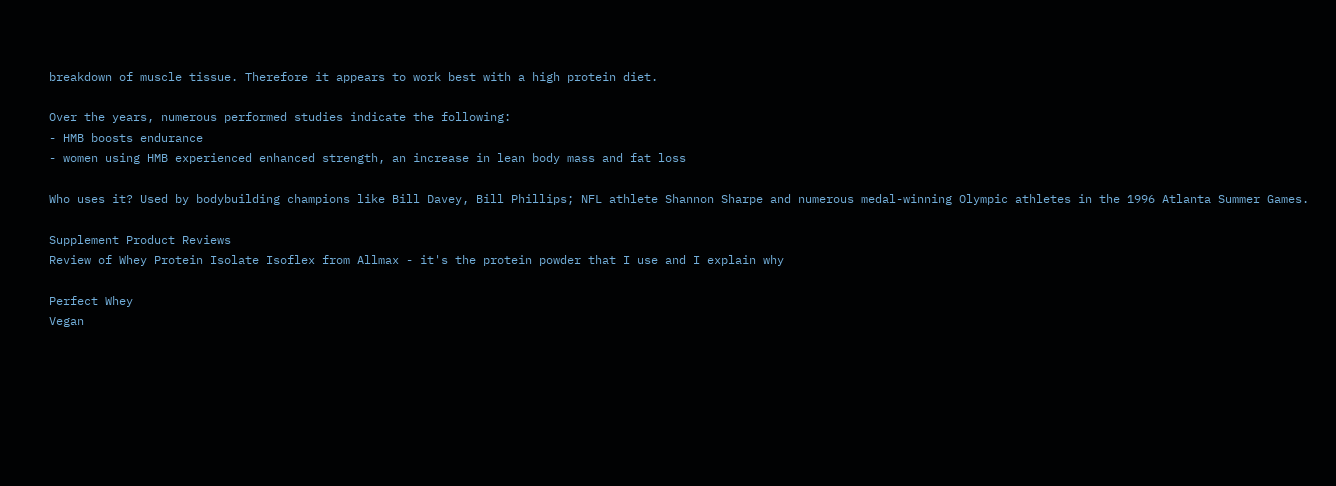breakdown of muscle tissue. Therefore it appears to work best with a high protein diet.

Over the years, numerous performed studies indicate the following:
- HMB boosts endurance
- women using HMB experienced enhanced strength, an increase in lean body mass and fat loss

Who uses it? Used by bodybuilding champions like Bill Davey, Bill Phillips; NFL athlete Shannon Sharpe and numerous medal-winning Olympic athletes in the 1996 Atlanta Summer Games.

Supplement Product Reviews
Review of Whey Protein Isolate Isoflex from Allmax - it's the protein powder that I use and I explain why

Perfect Whey
Vegan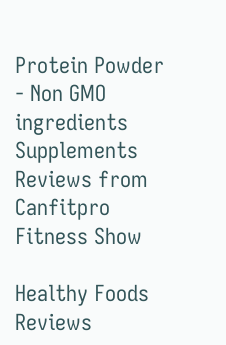Protein Powder - Non GMO ingredients
Supplements Reviews from Canfitpro Fitness Show

Healthy Foods Reviews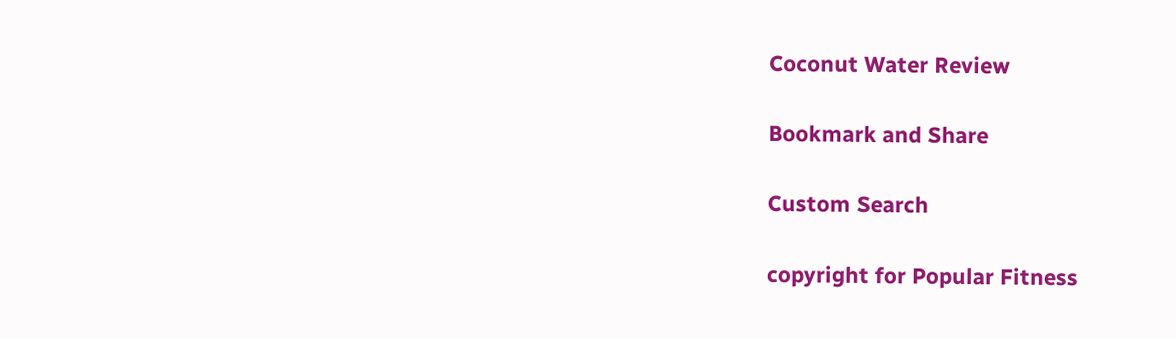Coconut Water Review

Bookmark and Share

Custom Search

copyright for Popular Fitness